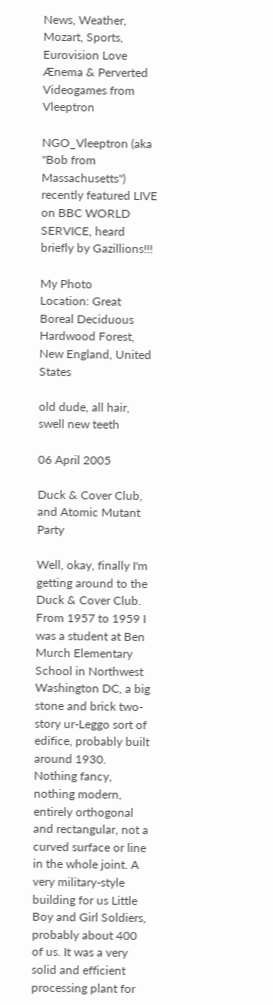News, Weather, Mozart, Sports, Eurovision Love Ænema & Perverted Videogames from Vleeptron

NGO_Vleeptron (aka "Bob from Massachusetts") recently featured LIVE on BBC WORLD SERVICE, heard briefly by Gazillions!!!

My Photo
Location: Great Boreal Deciduous Hardwood Forest, New England, United States

old dude, all hair, swell new teeth

06 April 2005

Duck & Cover Club, and Atomic Mutant Party

Well, okay, finally I'm getting around to the Duck & Cover Club. From 1957 to 1959 I was a student at Ben Murch Elementary School in Northwest Washington DC, a big stone and brick two-story ur-Leggo sort of edifice, probably built around 1930. Nothing fancy, nothing modern, entirely orthogonal and rectangular, not a curved surface or line in the whole joint. A very military-style building for us Little Boy and Girl Soldiers, probably about 400 of us. It was a very solid and efficient processing plant for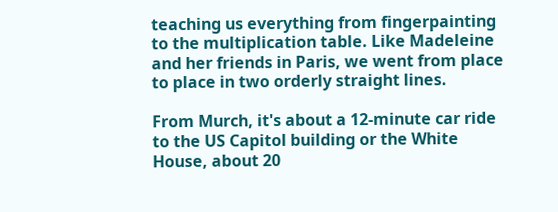teaching us everything from fingerpainting to the multiplication table. Like Madeleine and her friends in Paris, we went from place to place in two orderly straight lines.

From Murch, it's about a 12-minute car ride to the US Capitol building or the White House, about 20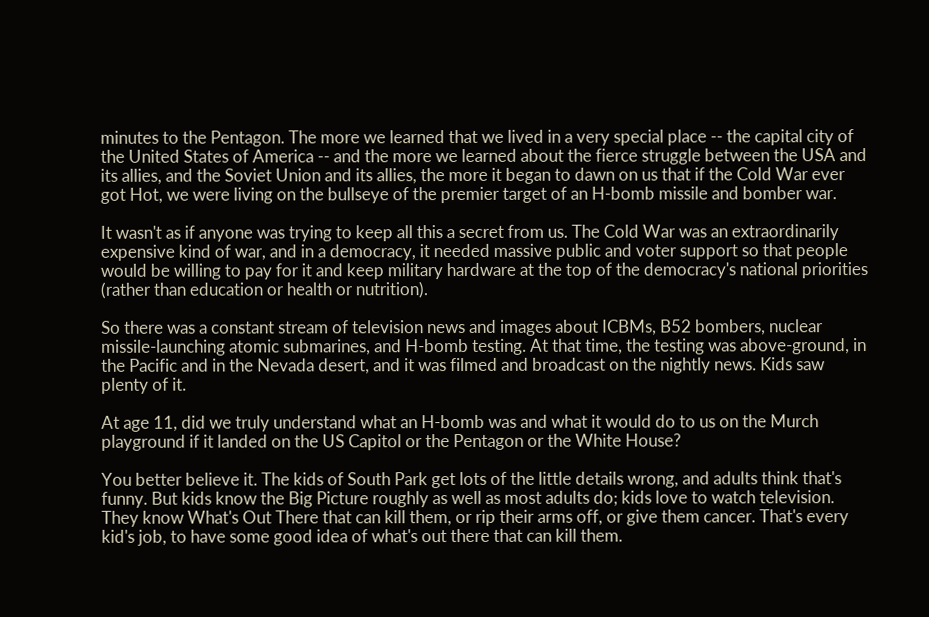minutes to the Pentagon. The more we learned that we lived in a very special place -- the capital city of the United States of America -- and the more we learned about the fierce struggle between the USA and its allies, and the Soviet Union and its allies, the more it began to dawn on us that if the Cold War ever got Hot, we were living on the bullseye of the premier target of an H-bomb missile and bomber war.

It wasn't as if anyone was trying to keep all this a secret from us. The Cold War was an extraordinarily expensive kind of war, and in a democracy, it needed massive public and voter support so that people would be willing to pay for it and keep military hardware at the top of the democracy's national priorities (rather than education or health or nutrition).

So there was a constant stream of television news and images about ICBMs, B52 bombers, nuclear missile-launching atomic submarines, and H-bomb testing. At that time, the testing was above-ground, in the Pacific and in the Nevada desert, and it was filmed and broadcast on the nightly news. Kids saw plenty of it.

At age 11, did we truly understand what an H-bomb was and what it would do to us on the Murch playground if it landed on the US Capitol or the Pentagon or the White House?

You better believe it. The kids of South Park get lots of the little details wrong, and adults think that's funny. But kids know the Big Picture roughly as well as most adults do; kids love to watch television. They know What's Out There that can kill them, or rip their arms off, or give them cancer. That's every kid's job, to have some good idea of what's out there that can kill them.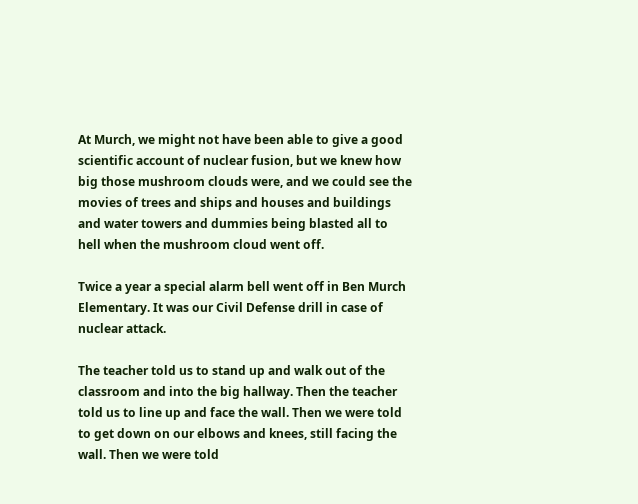At Murch, we might not have been able to give a good scientific account of nuclear fusion, but we knew how big those mushroom clouds were, and we could see the movies of trees and ships and houses and buildings and water towers and dummies being blasted all to hell when the mushroom cloud went off.

Twice a year a special alarm bell went off in Ben Murch Elementary. It was our Civil Defense drill in case of nuclear attack.

The teacher told us to stand up and walk out of the classroom and into the big hallway. Then the teacher told us to line up and face the wall. Then we were told to get down on our elbows and knees, still facing the wall. Then we were told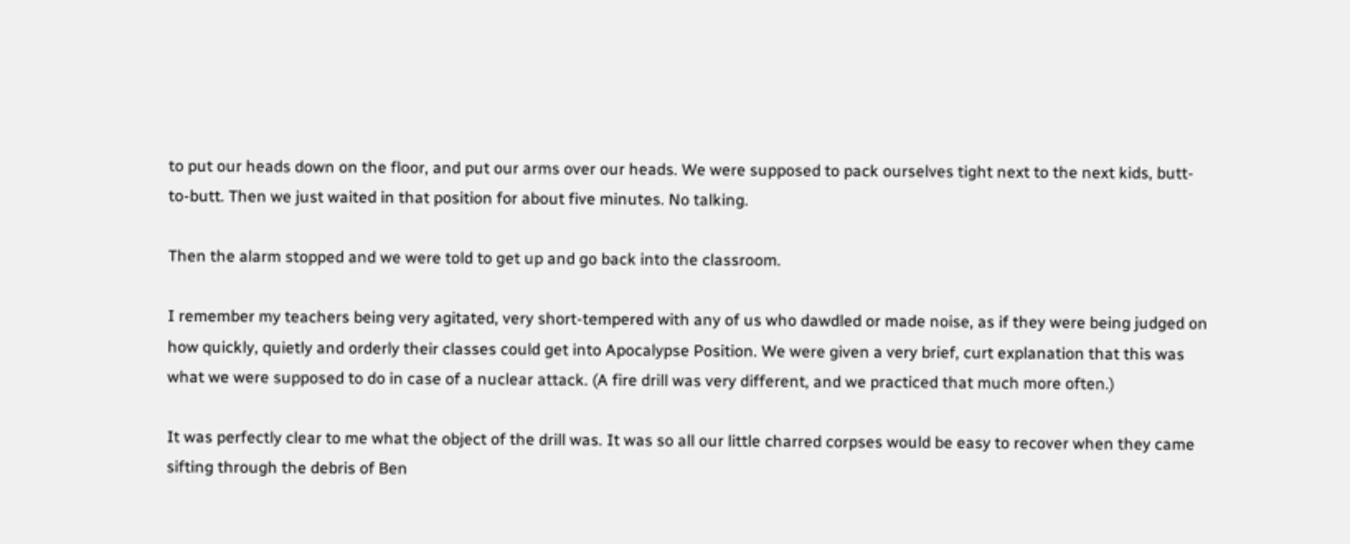to put our heads down on the floor, and put our arms over our heads. We were supposed to pack ourselves tight next to the next kids, butt-to-butt. Then we just waited in that position for about five minutes. No talking.

Then the alarm stopped and we were told to get up and go back into the classroom.

I remember my teachers being very agitated, very short-tempered with any of us who dawdled or made noise, as if they were being judged on how quickly, quietly and orderly their classes could get into Apocalypse Position. We were given a very brief, curt explanation that this was what we were supposed to do in case of a nuclear attack. (A fire drill was very different, and we practiced that much more often.)

It was perfectly clear to me what the object of the drill was. It was so all our little charred corpses would be easy to recover when they came sifting through the debris of Ben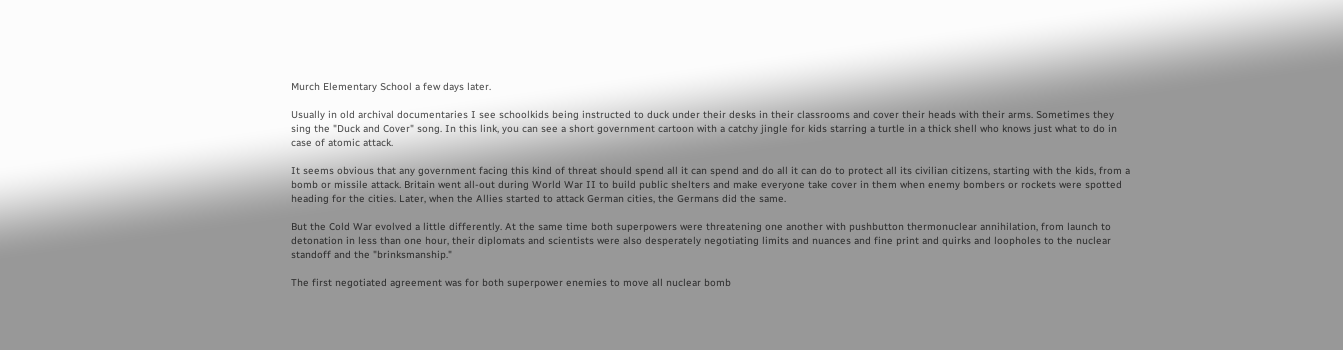Murch Elementary School a few days later.

Usually in old archival documentaries I see schoolkids being instructed to duck under their desks in their classrooms and cover their heads with their arms. Sometimes they sing the "Duck and Cover" song. In this link, you can see a short government cartoon with a catchy jingle for kids starring a turtle in a thick shell who knows just what to do in case of atomic attack.

It seems obvious that any government facing this kind of threat should spend all it can spend and do all it can do to protect all its civilian citizens, starting with the kids, from a bomb or missile attack. Britain went all-out during World War II to build public shelters and make everyone take cover in them when enemy bombers or rockets were spotted heading for the cities. Later, when the Allies started to attack German cities, the Germans did the same.

But the Cold War evolved a little differently. At the same time both superpowers were threatening one another with pushbutton thermonuclear annihilation, from launch to detonation in less than one hour, their diplomats and scientists were also desperately negotiating limits and nuances and fine print and quirks and loopholes to the nuclear standoff and the "brinksmanship."

The first negotiated agreement was for both superpower enemies to move all nuclear bomb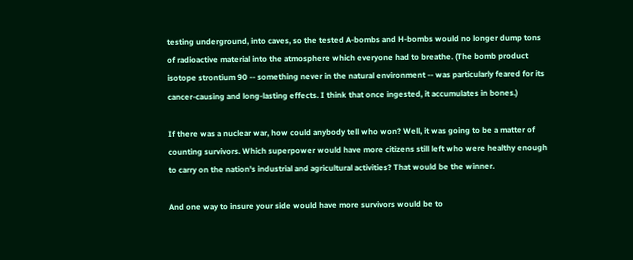testing underground, into caves, so the tested A-bombs and H-bombs would no longer dump tons of radioactive material into the atmosphere which everyone had to breathe. (The bomb product isotope strontium 90 -- something never in the natural environment -- was particularly feared for its cancer-causing and long-lasting effects. I think that once ingested, it accumulates in bones.)

If there was a nuclear war, how could anybody tell who won? Well, it was going to be a matter of counting survivors. Which superpower would have more citizens still left who were healthy enough to carry on the nation's industrial and agricultural activities? That would be the winner.

And one way to insure your side would have more survivors would be to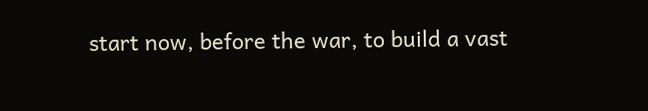start now, before the war, to build a vast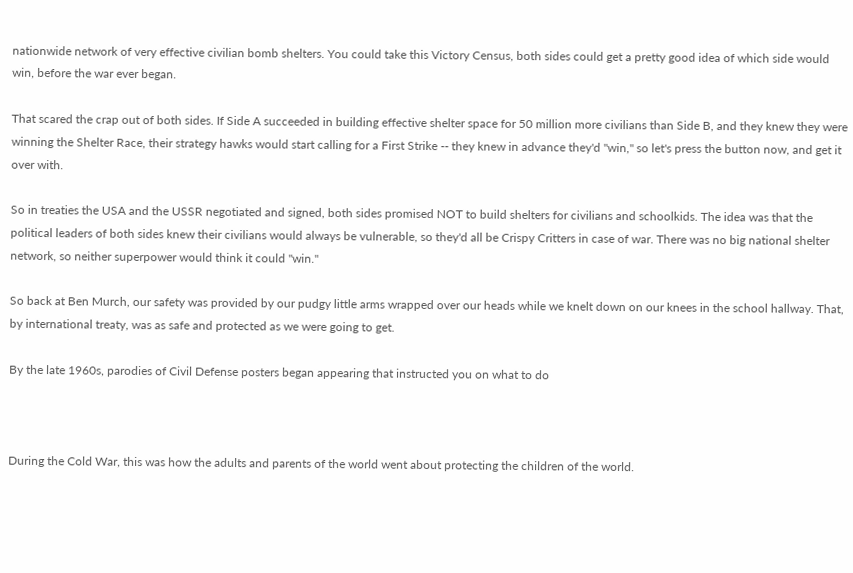nationwide network of very effective civilian bomb shelters. You could take this Victory Census, both sides could get a pretty good idea of which side would win, before the war ever began.

That scared the crap out of both sides. If Side A succeeded in building effective shelter space for 50 million more civilians than Side B, and they knew they were winning the Shelter Race, their strategy hawks would start calling for a First Strike -- they knew in advance they'd "win," so let's press the button now, and get it over with.

So in treaties the USA and the USSR negotiated and signed, both sides promised NOT to build shelters for civilians and schoolkids. The idea was that the political leaders of both sides knew their civilians would always be vulnerable, so they'd all be Crispy Critters in case of war. There was no big national shelter network, so neither superpower would think it could "win."

So back at Ben Murch, our safety was provided by our pudgy little arms wrapped over our heads while we knelt down on our knees in the school hallway. That, by international treaty, was as safe and protected as we were going to get.

By the late 1960s, parodies of Civil Defense posters began appearing that instructed you on what to do



During the Cold War, this was how the adults and parents of the world went about protecting the children of the world.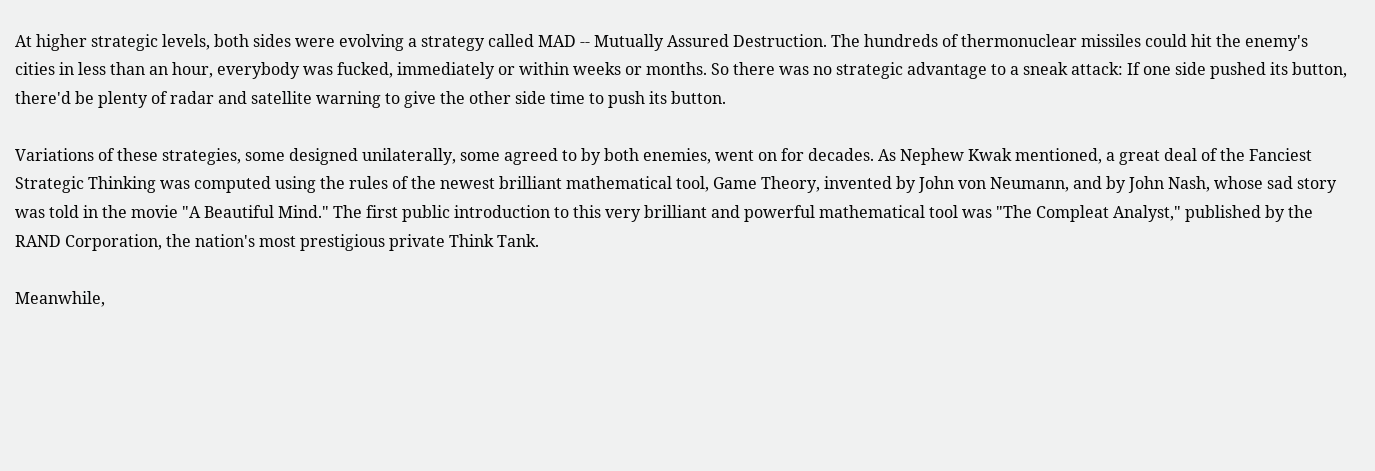At higher strategic levels, both sides were evolving a strategy called MAD -- Mutually Assured Destruction. The hundreds of thermonuclear missiles could hit the enemy's cities in less than an hour, everybody was fucked, immediately or within weeks or months. So there was no strategic advantage to a sneak attack: If one side pushed its button, there'd be plenty of radar and satellite warning to give the other side time to push its button.

Variations of these strategies, some designed unilaterally, some agreed to by both enemies, went on for decades. As Nephew Kwak mentioned, a great deal of the Fanciest Strategic Thinking was computed using the rules of the newest brilliant mathematical tool, Game Theory, invented by John von Neumann, and by John Nash, whose sad story was told in the movie "A Beautiful Mind." The first public introduction to this very brilliant and powerful mathematical tool was "The Compleat Analyst," published by the RAND Corporation, the nation's most prestigious private Think Tank.

Meanwhile,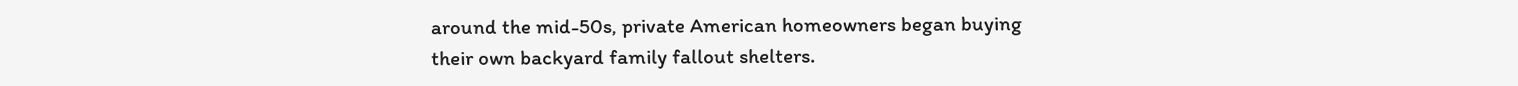around the mid-50s, private American homeowners began buying their own backyard family fallout shelters.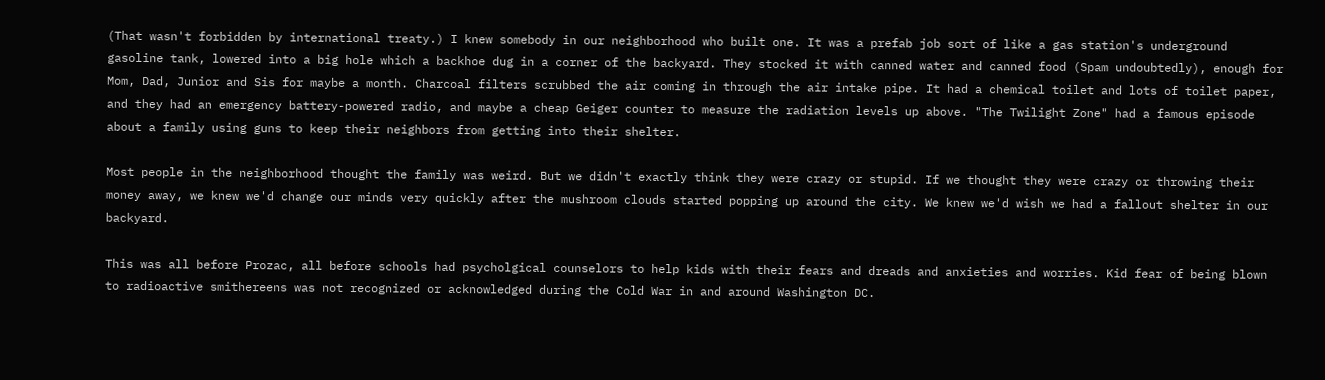(That wasn't forbidden by international treaty.) I knew somebody in our neighborhood who built one. It was a prefab job sort of like a gas station's underground gasoline tank, lowered into a big hole which a backhoe dug in a corner of the backyard. They stocked it with canned water and canned food (Spam undoubtedly), enough for Mom, Dad, Junior and Sis for maybe a month. Charcoal filters scrubbed the air coming in through the air intake pipe. It had a chemical toilet and lots of toilet paper, and they had an emergency battery-powered radio, and maybe a cheap Geiger counter to measure the radiation levels up above. "The Twilight Zone" had a famous episode about a family using guns to keep their neighbors from getting into their shelter.

Most people in the neighborhood thought the family was weird. But we didn't exactly think they were crazy or stupid. If we thought they were crazy or throwing their money away, we knew we'd change our minds very quickly after the mushroom clouds started popping up around the city. We knew we'd wish we had a fallout shelter in our backyard.

This was all before Prozac, all before schools had psycholgical counselors to help kids with their fears and dreads and anxieties and worries. Kid fear of being blown to radioactive smithereens was not recognized or acknowledged during the Cold War in and around Washington DC.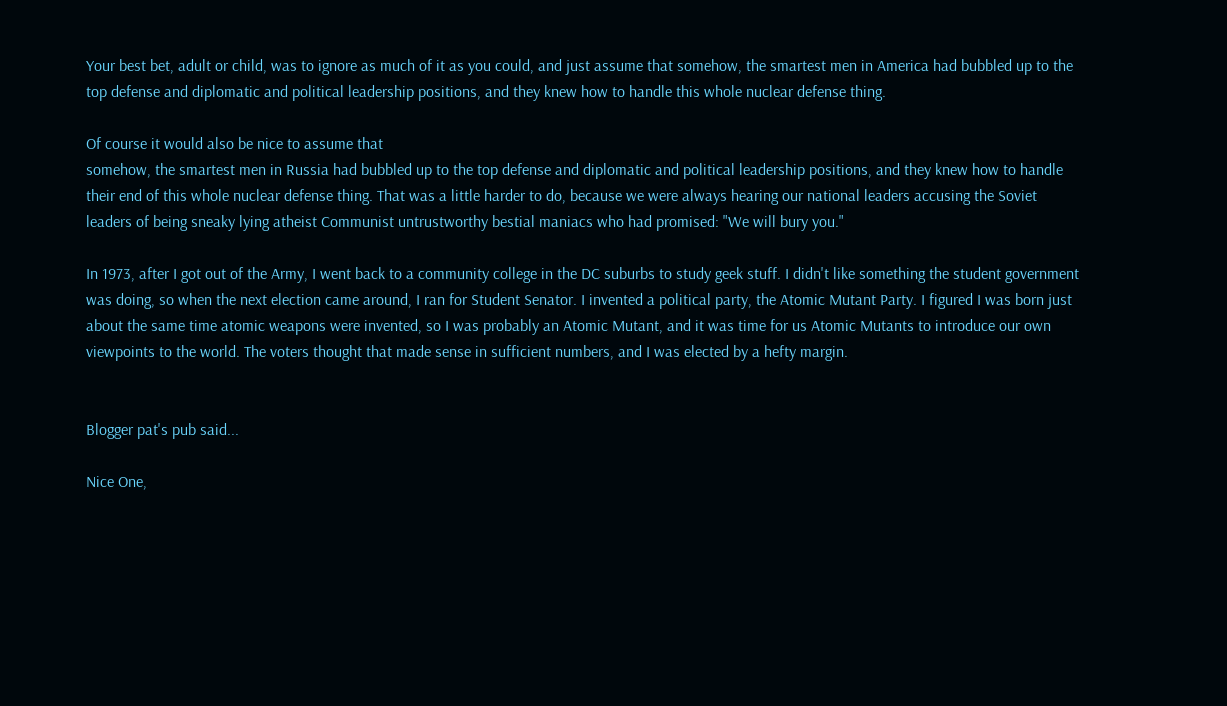Your best bet, adult or child, was to ignore as much of it as you could, and just assume that somehow, the smartest men in America had bubbled up to the top defense and diplomatic and political leadership positions, and they knew how to handle this whole nuclear defense thing.

Of course it would also be nice to assume that
somehow, the smartest men in Russia had bubbled up to the top defense and diplomatic and political leadership positions, and they knew how to handle their end of this whole nuclear defense thing. That was a little harder to do, because we were always hearing our national leaders accusing the Soviet leaders of being sneaky lying atheist Communist untrustworthy bestial maniacs who had promised: "We will bury you."

In 1973, after I got out of the Army, I went back to a community college in the DC suburbs to study geek stuff. I didn't like something the student government was doing, so when the next election came around, I ran for Student Senator. I invented a political party, the Atomic Mutant Party. I figured I was born just about the same time atomic weapons were invented, so I was probably an Atomic Mutant, and it was time for us Atomic Mutants to introduce our own viewpoints to the world. The voters thought that made sense in sufficient numbers, and I was elected by a hefty margin.


Blogger pat's pub said...

Nice One,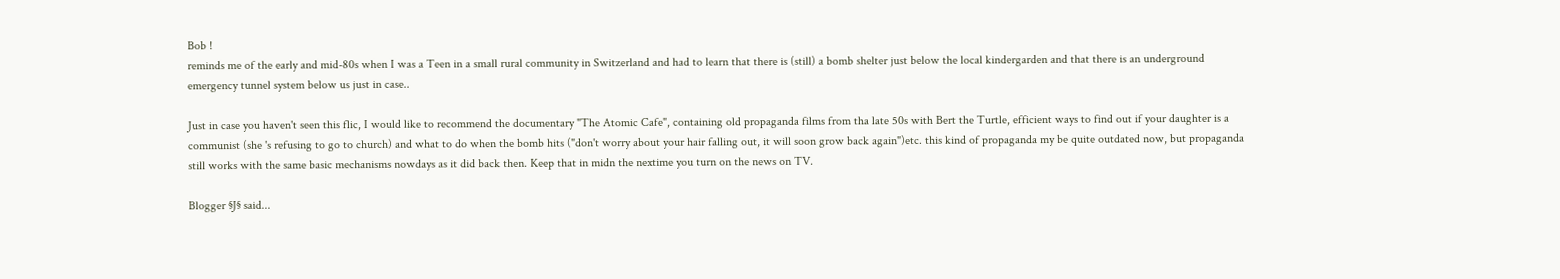Bob !
reminds me of the early and mid-80s when I was a Teen in a small rural community in Switzerland and had to learn that there is (still) a bomb shelter just below the local kindergarden and that there is an underground emergency tunnel system below us just in case..

Just in case you haven't seen this flic, I would like to recommend the documentary "The Atomic Cafe", containing old propaganda films from tha late 50s with Bert the Turtle, efficient ways to find out if your daughter is a communist (she 's refusing to go to church) and what to do when the bomb hits ("don't worry about your hair falling out, it will soon grow back again")etc. this kind of propaganda my be quite outdated now, but propaganda still works with the same basic mechanisms nowdays as it did back then. Keep that in midn the nextime you turn on the news on TV.

Blogger §J§ said...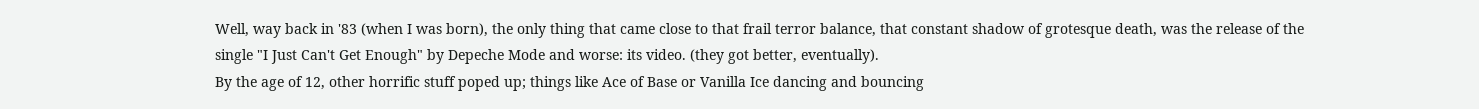Well, way back in '83 (when I was born), the only thing that came close to that frail terror balance, that constant shadow of grotesque death, was the release of the single "I Just Can't Get Enough" by Depeche Mode and worse: its video. (they got better, eventually).
By the age of 12, other horrific stuff poped up; things like Ace of Base or Vanilla Ice dancing and bouncing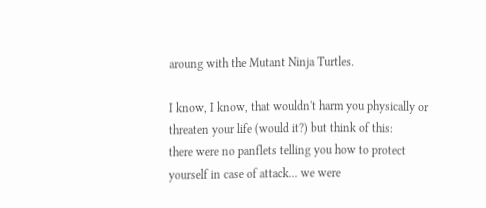aroung with the Mutant Ninja Turtles.

I know, I know, that wouldn't harm you physically or threaten your life (would it?) but think of this:
there were no panflets telling you how to protect yourself in case of attack... we were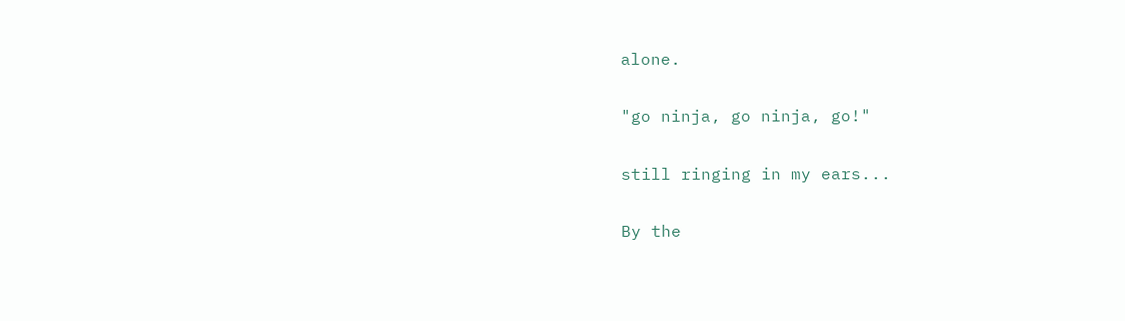alone.

"go ninja, go ninja, go!"

still ringing in my ears...

By the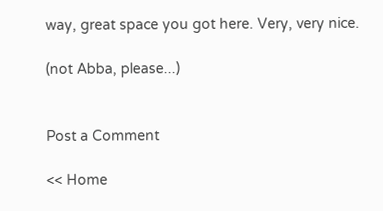way, great space you got here. Very, very nice.

(not Abba, please...)


Post a Comment

<< Home